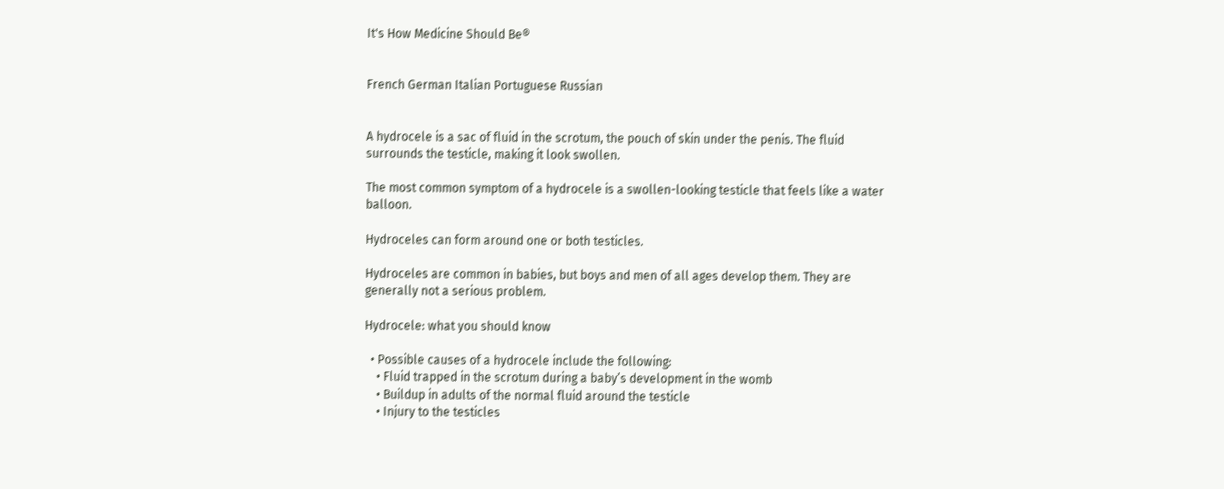It's How Medicine Should Be®


French German Italian Portuguese Russian


A hydrocele is a sac of fluid in the scrotum, the pouch of skin under the penis. The fluid surrounds the testicle, making it look swollen.

The most common symptom of a hydrocele is a swollen-looking testicle that feels like a water balloon.

Hydroceles can form around one or both testicles.

Hydroceles are common in babies, but boys and men of all ages develop them. They are generally not a serious problem.

Hydrocele: what you should know

  • Possible causes of a hydrocele include the following:
    • Fluid trapped in the scrotum during a baby’s development in the womb
    • Buildup in adults of the normal fluid around the testicle
    • Injury to the testicles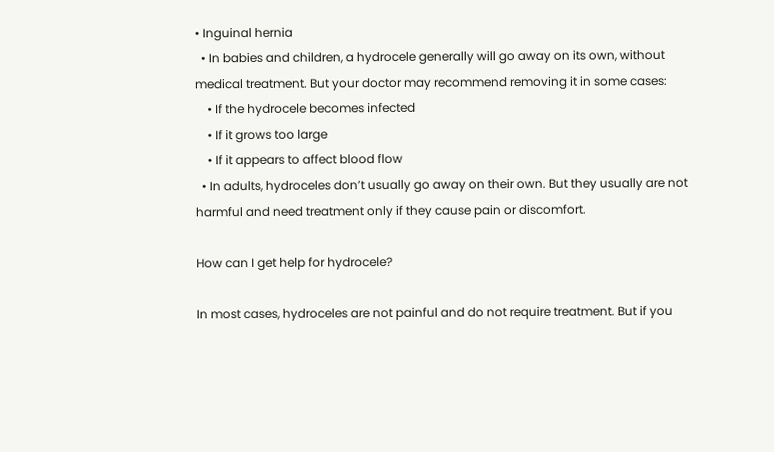• Inguinal hernia
  • In babies and children, a hydrocele generally will go away on its own, without medical treatment. But your doctor may recommend removing it in some cases:
    • If the hydrocele becomes infected
    • If it grows too large
    • If it appears to affect blood flow
  • In adults, hydroceles don’t usually go away on their own. But they usually are not harmful and need treatment only if they cause pain or discomfort.

How can I get help for hydrocele?

In most cases, hydroceles are not painful and do not require treatment. But if you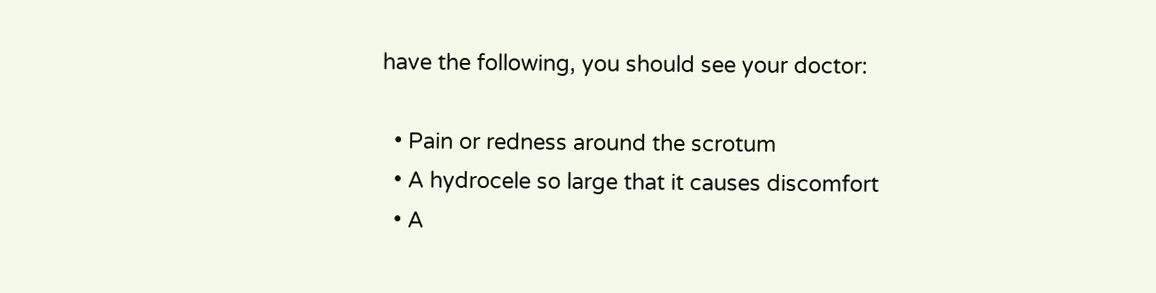have the following, you should see your doctor:

  • Pain or redness around the scrotum
  • A hydrocele so large that it causes discomfort
  • A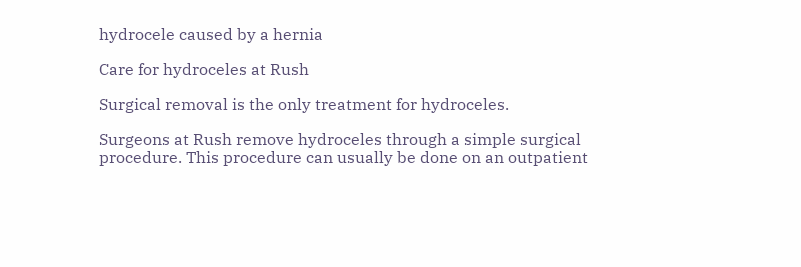hydrocele caused by a hernia

Care for hydroceles at Rush

Surgical removal is the only treatment for hydroceles.

Surgeons at Rush remove hydroceles through a simple surgical procedure. This procedure can usually be done on an outpatient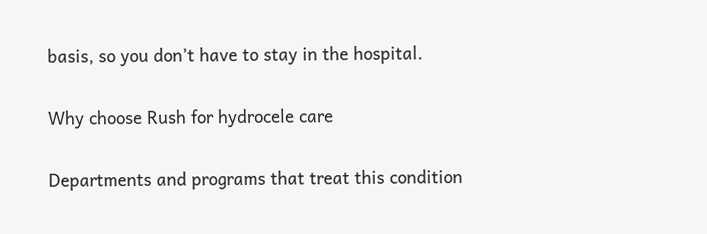basis, so you don’t have to stay in the hospital.

Why choose Rush for hydrocele care

Departments and programs that treat this condition